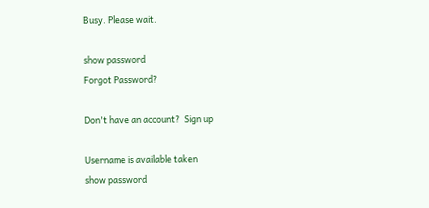Busy. Please wait.

show password
Forgot Password?

Don't have an account?  Sign up

Username is available taken
show password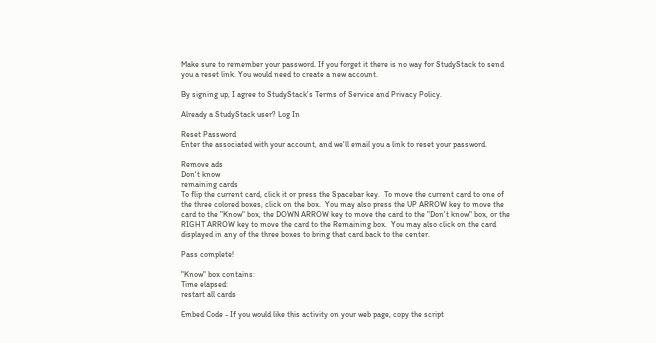Make sure to remember your password. If you forget it there is no way for StudyStack to send you a reset link. You would need to create a new account.

By signing up, I agree to StudyStack's Terms of Service and Privacy Policy.

Already a StudyStack user? Log In

Reset Password
Enter the associated with your account, and we'll email you a link to reset your password.

Remove ads
Don't know
remaining cards
To flip the current card, click it or press the Spacebar key.  To move the current card to one of the three colored boxes, click on the box.  You may also press the UP ARROW key to move the card to the "Know" box, the DOWN ARROW key to move the card to the "Don't know" box, or the RIGHT ARROW key to move the card to the Remaining box.  You may also click on the card displayed in any of the three boxes to bring that card back to the center.

Pass complete!

"Know" box contains:
Time elapsed:
restart all cards

Embed Code - If you would like this activity on your web page, copy the script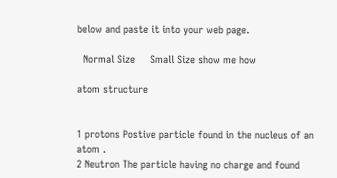below and paste it into your web page.

  Normal Size     Small Size show me how

atom structure


1 protons Postive particle found in the nucleus of an atom .
2 Neutron The particle having no charge and found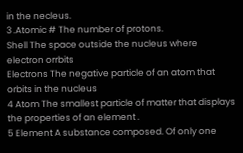in the necleus.
3 .Atomic # The number of protons.
Shell The space outside the nucleus where electron orrbits
Electrons The negative particle of an atom that orbits in the nucleus
4 Atom The smallest particle of matter that displays the properties of an element .
5 Element A substance composed. Of only one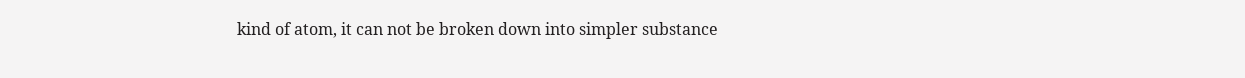kind of atom, it can not be broken down into simpler substance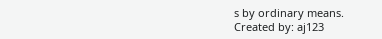s by ordinary means.
Created by: aj123